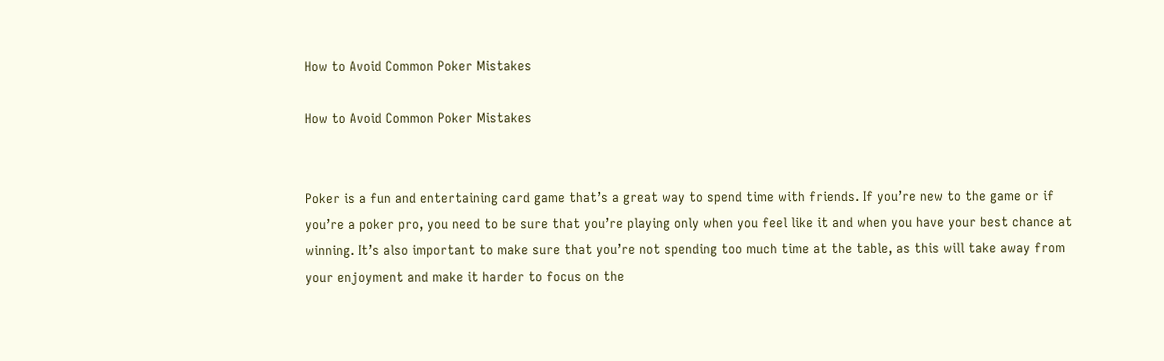How to Avoid Common Poker Mistakes

How to Avoid Common Poker Mistakes


Poker is a fun and entertaining card game that’s a great way to spend time with friends. If you’re new to the game or if you’re a poker pro, you need to be sure that you’re playing only when you feel like it and when you have your best chance at winning. It’s also important to make sure that you’re not spending too much time at the table, as this will take away from your enjoyment and make it harder to focus on the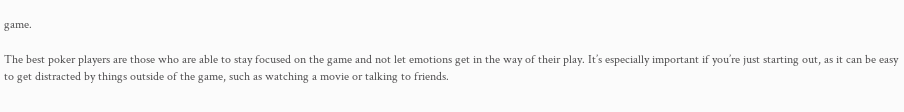game.

The best poker players are those who are able to stay focused on the game and not let emotions get in the way of their play. It’s especially important if you’re just starting out, as it can be easy to get distracted by things outside of the game, such as watching a movie or talking to friends.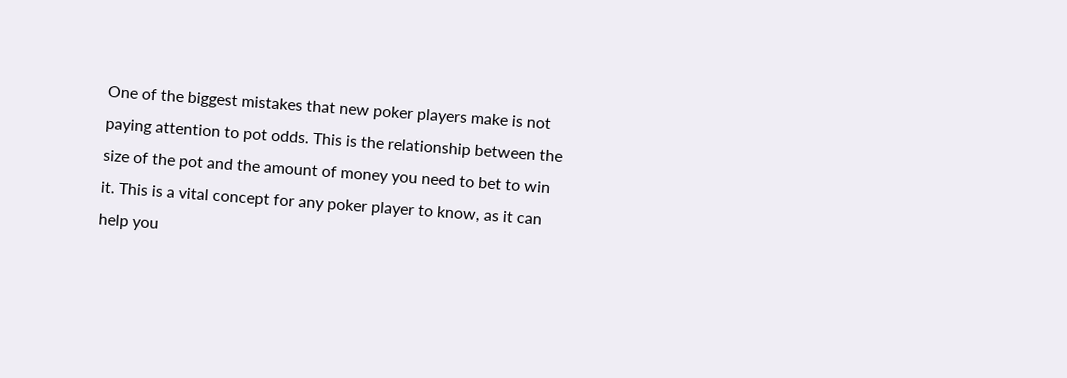One of the biggest mistakes that new poker players make is not paying attention to pot odds. This is the relationship between the size of the pot and the amount of money you need to bet to win it. This is a vital concept for any poker player to know, as it can help you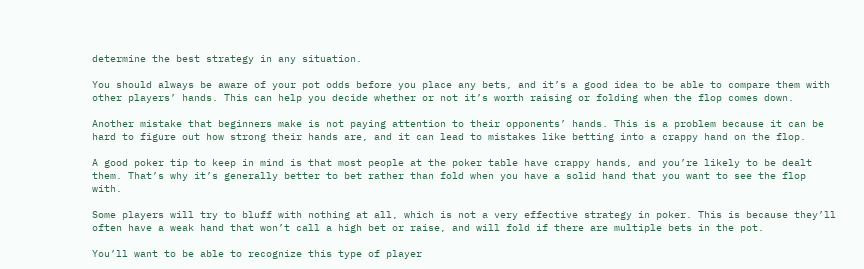determine the best strategy in any situation.

You should always be aware of your pot odds before you place any bets, and it’s a good idea to be able to compare them with other players’ hands. This can help you decide whether or not it’s worth raising or folding when the flop comes down.

Another mistake that beginners make is not paying attention to their opponents’ hands. This is a problem because it can be hard to figure out how strong their hands are, and it can lead to mistakes like betting into a crappy hand on the flop.

A good poker tip to keep in mind is that most people at the poker table have crappy hands, and you’re likely to be dealt them. That’s why it’s generally better to bet rather than fold when you have a solid hand that you want to see the flop with.

Some players will try to bluff with nothing at all, which is not a very effective strategy in poker. This is because they’ll often have a weak hand that won’t call a high bet or raise, and will fold if there are multiple bets in the pot.

You’ll want to be able to recognize this type of player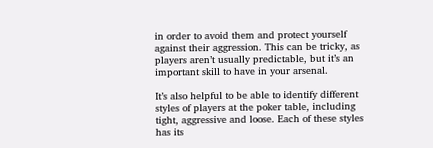in order to avoid them and protect yourself against their aggression. This can be tricky, as players aren’t usually predictable, but it’s an important skill to have in your arsenal.

It’s also helpful to be able to identify different styles of players at the poker table, including tight, aggressive and loose. Each of these styles has its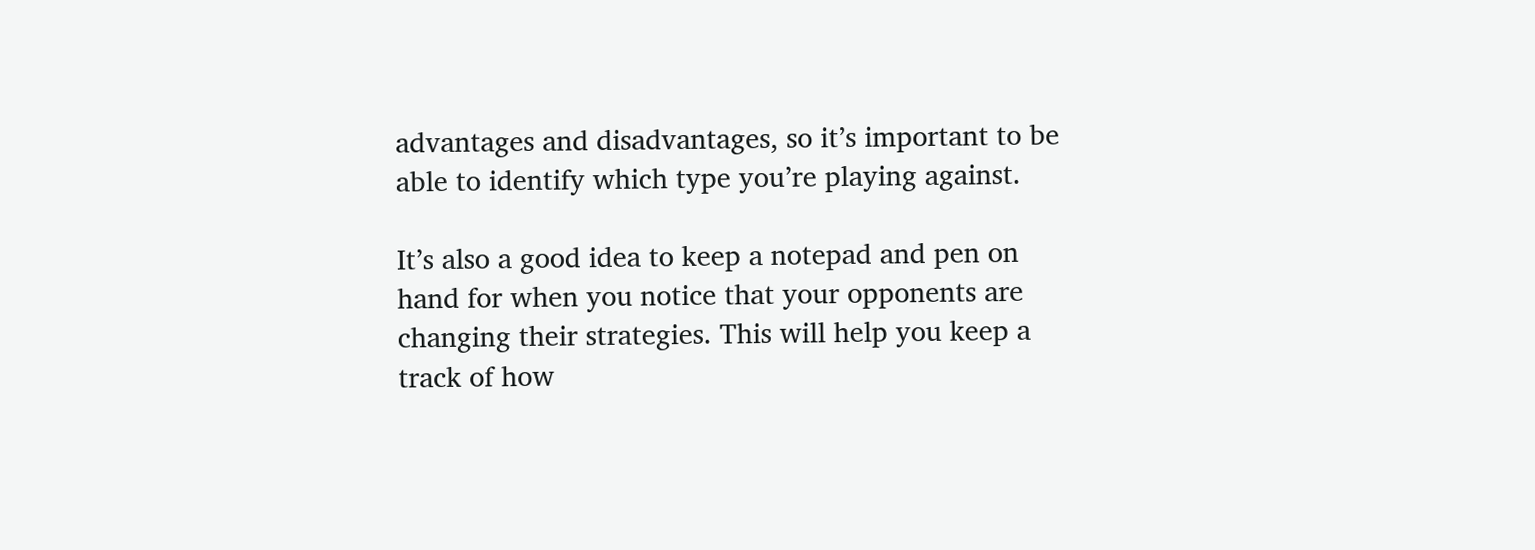advantages and disadvantages, so it’s important to be able to identify which type you’re playing against.

It’s also a good idea to keep a notepad and pen on hand for when you notice that your opponents are changing their strategies. This will help you keep a track of how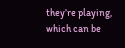they’re playing, which can be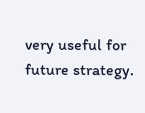very useful for future strategy.